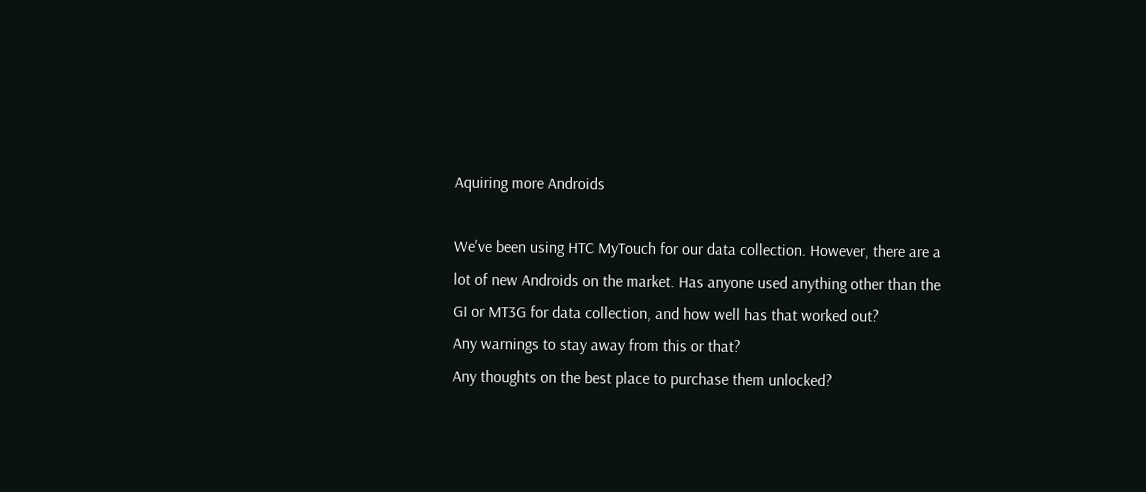Aquiring more Androids

We've been using HTC MyTouch for our data collection. However, there are a
lot of new Androids on the market. Has anyone used anything other than the
GI or MT3G for data collection, and how well has that worked out?
Any warnings to stay away from this or that?
Any thoughts on the best place to purchase them unlocked?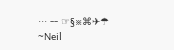··· -- ☞§※⌘✈☂ ~Neil